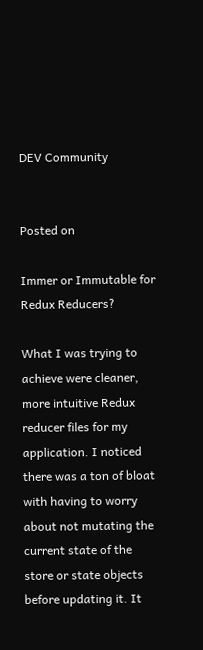DEV Community


Posted on

Immer or Immutable for Redux Reducers?

What I was trying to achieve were cleaner, more intuitive Redux reducer files for my application. I noticed there was a ton of bloat with having to worry about not mutating the current state of the store or state objects before updating it. It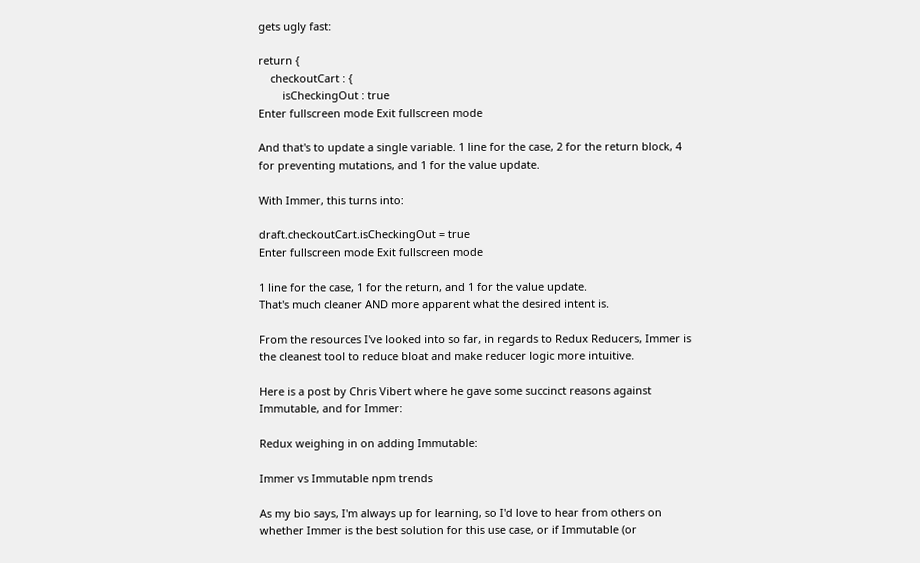gets ugly fast:

return {
    checkoutCart : {
        isCheckingOut : true
Enter fullscreen mode Exit fullscreen mode

And that's to update a single variable. 1 line for the case, 2 for the return block, 4 for preventing mutations, and 1 for the value update.

With Immer, this turns into:

draft.checkoutCart.isCheckingOut = true
Enter fullscreen mode Exit fullscreen mode

1 line for the case, 1 for the return, and 1 for the value update.
That's much cleaner AND more apparent what the desired intent is.

From the resources I've looked into so far, in regards to Redux Reducers, Immer is the cleanest tool to reduce bloat and make reducer logic more intuitive.

Here is a post by Chris Vibert where he gave some succinct reasons against Immutable, and for Immer:

Redux weighing in on adding Immutable:

Immer vs Immutable npm trends

As my bio says, I'm always up for learning, so I'd love to hear from others on whether Immer is the best solution for this use case, or if Immutable (or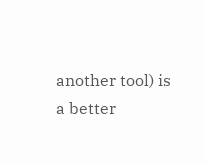another tool) is a better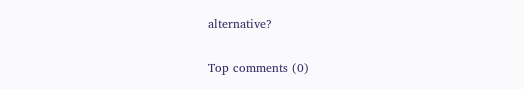alternative?

Top comments (0)